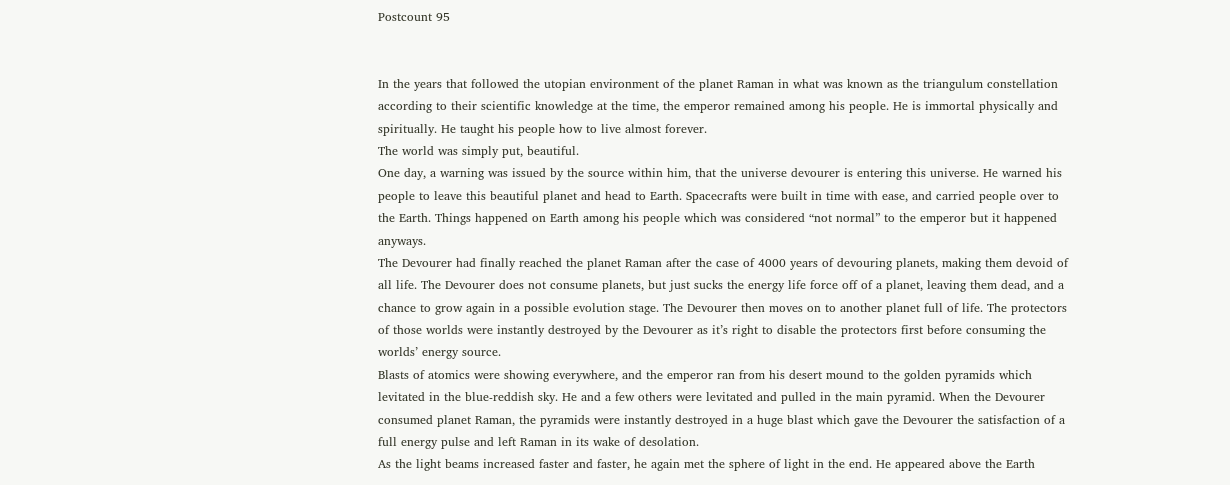Postcount 95


In the years that followed the utopian environment of the planet Raman in what was known as the triangulum constellation according to their scientific knowledge at the time, the emperor remained among his people. He is immortal physically and spiritually. He taught his people how to live almost forever.
The world was simply put, beautiful.
One day, a warning was issued by the source within him, that the universe devourer is entering this universe. He warned his people to leave this beautiful planet and head to Earth. Spacecrafts were built in time with ease, and carried people over to the Earth. Things happened on Earth among his people which was considered “not normal” to the emperor but it happened anyways.
The Devourer had finally reached the planet Raman after the case of 4000 years of devouring planets, making them devoid of all life. The Devourer does not consume planets, but just sucks the energy life force off of a planet, leaving them dead, and a chance to grow again in a possible evolution stage. The Devourer then moves on to another planet full of life. The protectors of those worlds were instantly destroyed by the Devourer as it’s right to disable the protectors first before consuming the worlds’ energy source.
Blasts of atomics were showing everywhere, and the emperor ran from his desert mound to the golden pyramids which levitated in the blue-reddish sky. He and a few others were levitated and pulled in the main pyramid. When the Devourer consumed planet Raman, the pyramids were instantly destroyed in a huge blast which gave the Devourer the satisfaction of a full energy pulse and left Raman in its wake of desolation.
As the light beams increased faster and faster, he again met the sphere of light in the end. He appeared above the Earth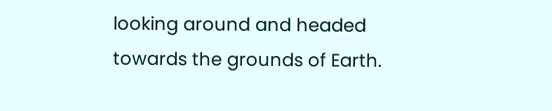looking around and headed towards the grounds of Earth.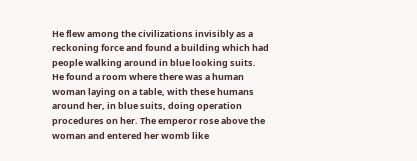He flew among the civilizations invisibly as a reckoning force and found a building which had people walking around in blue looking suits.
He found a room where there was a human woman laying on a table, with these humans around her, in blue suits, doing operation procedures on her. The emperor rose above the woman and entered her womb like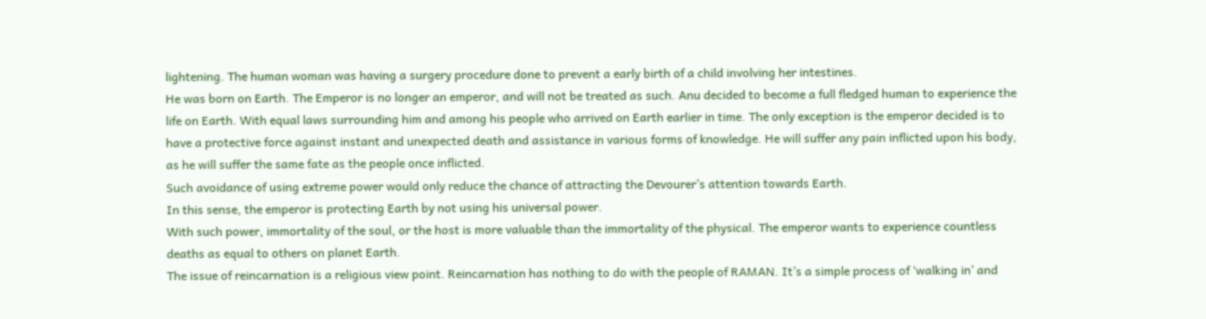lightening. The human woman was having a surgery procedure done to prevent a early birth of a child involving her intestines.
He was born on Earth. The Emperor is no longer an emperor, and will not be treated as such. Anu decided to become a full fledged human to experience the life on Earth. With equal laws surrounding him and among his people who arrived on Earth earlier in time. The only exception is the emperor decided is to have a protective force against instant and unexpected death and assistance in various forms of knowledge. He will suffer any pain inflicted upon his body, as he will suffer the same fate as the people once inflicted.
Such avoidance of using extreme power would only reduce the chance of attracting the Devourer’s attention towards Earth.
In this sense, the emperor is protecting Earth by not using his universal power.
With such power, immortality of the soul, or the host is more valuable than the immortality of the physical. The emperor wants to experience countless deaths as equal to others on planet Earth.
The issue of reincarnation is a religious view point. Reincarnation has nothing to do with the people of RAMAN. It’s a simple process of ‘walking in’ and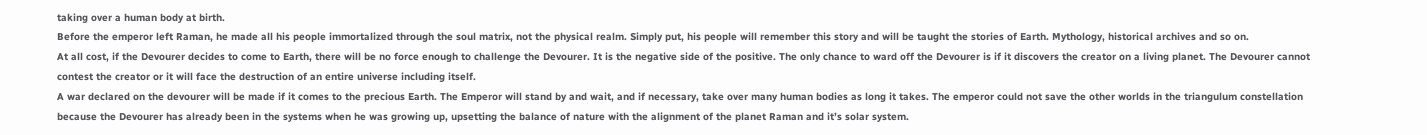taking over a human body at birth.
Before the emperor left Raman, he made all his people immortalized through the soul matrix, not the physical realm. Simply put, his people will remember this story and will be taught the stories of Earth. Mythology, historical archives and so on.
At all cost, if the Devourer decides to come to Earth, there will be no force enough to challenge the Devourer. It is the negative side of the positive. The only chance to ward off the Devourer is if it discovers the creator on a living planet. The Devourer cannot contest the creator or it will face the destruction of an entire universe including itself.
A war declared on the devourer will be made if it comes to the precious Earth. The Emperor will stand by and wait, and if necessary, take over many human bodies as long it takes. The emperor could not save the other worlds in the triangulum constellation because the Devourer has already been in the systems when he was growing up, upsetting the balance of nature with the alignment of the planet Raman and it’s solar system.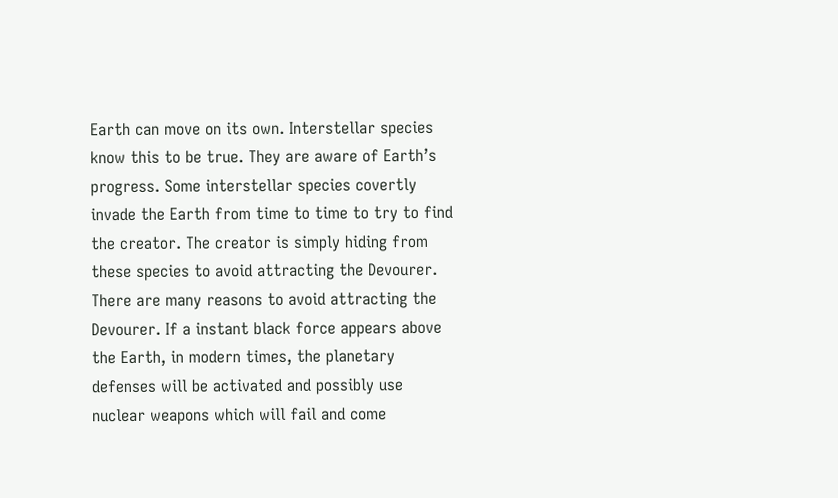Earth can move on its own. Interstellar species know this to be true. They are aware of Earth’s progress. Some interstellar species covertly invade the Earth from time to time to try to find the creator. The creator is simply hiding from these species to avoid attracting the Devourer. There are many reasons to avoid attracting the Devourer. If a instant black force appears above the Earth, in modern times, the planetary defenses will be activated and possibly use nuclear weapons which will fail and come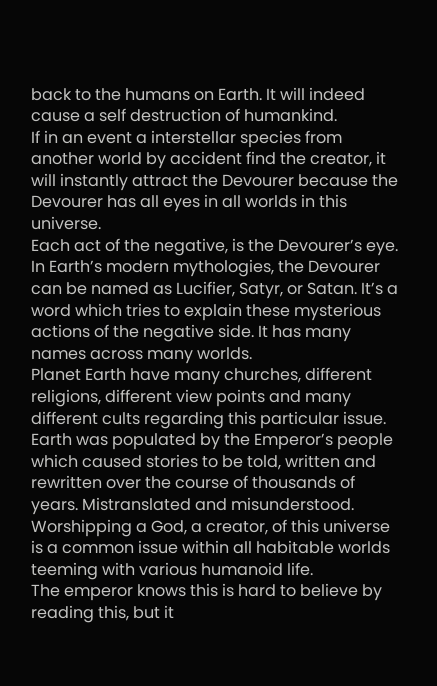back to the humans on Earth. It will indeed cause a self destruction of humankind.
If in an event a interstellar species from another world by accident find the creator, it will instantly attract the Devourer because the Devourer has all eyes in all worlds in this universe.
Each act of the negative, is the Devourer’s eye. In Earth’s modern mythologies, the Devourer can be named as Lucifier, Satyr, or Satan. It’s a word which tries to explain these mysterious actions of the negative side. It has many names across many worlds.
Planet Earth have many churches, different religions, different view points and many different cults regarding this particular issue. Earth was populated by the Emperor’s people which caused stories to be told, written and rewritten over the course of thousands of years. Mistranslated and misunderstood.
Worshipping a God, a creator, of this universe is a common issue within all habitable worlds teeming with various humanoid life.
The emperor knows this is hard to believe by reading this, but it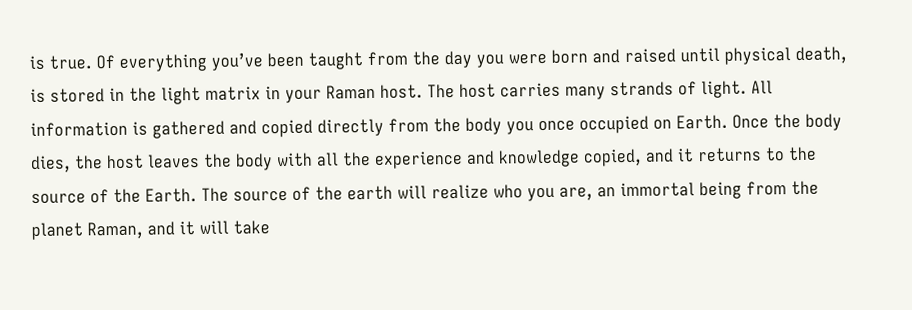is true. Of everything you’ve been taught from the day you were born and raised until physical death, is stored in the light matrix in your Raman host. The host carries many strands of light. All information is gathered and copied directly from the body you once occupied on Earth. Once the body dies, the host leaves the body with all the experience and knowledge copied, and it returns to the source of the Earth. The source of the earth will realize who you are, an immortal being from the planet Raman, and it will take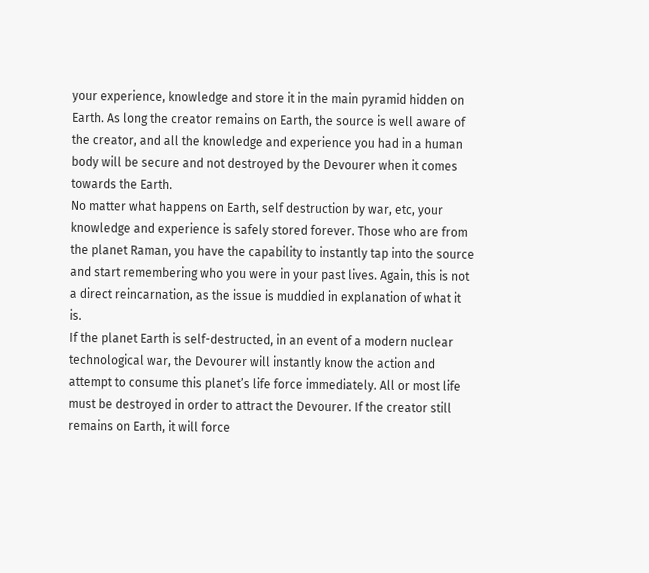your experience, knowledge and store it in the main pyramid hidden on Earth. As long the creator remains on Earth, the source is well aware of the creator, and all the knowledge and experience you had in a human body will be secure and not destroyed by the Devourer when it comes towards the Earth.
No matter what happens on Earth, self destruction by war, etc, your knowledge and experience is safely stored forever. Those who are from the planet Raman, you have the capability to instantly tap into the source and start remembering who you were in your past lives. Again, this is not a direct reincarnation, as the issue is muddied in explanation of what it is.
If the planet Earth is self-destructed, in an event of a modern nuclear technological war, the Devourer will instantly know the action and attempt to consume this planet’s life force immediately. All or most life must be destroyed in order to attract the Devourer. If the creator still remains on Earth, it will force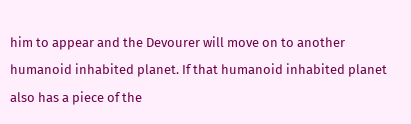him to appear and the Devourer will move on to another humanoid inhabited planet. If that humanoid inhabited planet also has a piece of the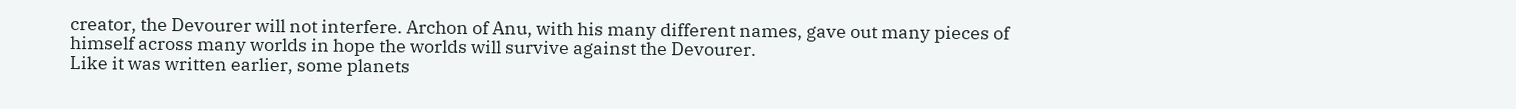creator, the Devourer will not interfere. Archon of Anu, with his many different names, gave out many pieces of himself across many worlds in hope the worlds will survive against the Devourer.
Like it was written earlier, some planets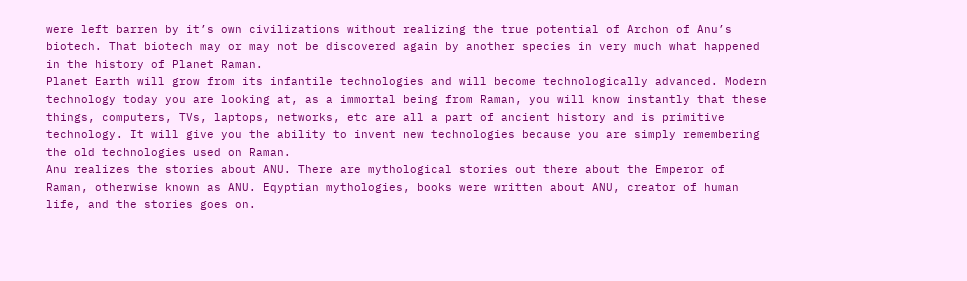were left barren by it’s own civilizations without realizing the true potential of Archon of Anu’s biotech. That biotech may or may not be discovered again by another species in very much what happened in the history of Planet Raman.
Planet Earth will grow from its infantile technologies and will become technologically advanced. Modern technology today you are looking at, as a immortal being from Raman, you will know instantly that these things, computers, TVs, laptops, networks, etc are all a part of ancient history and is primitive technology. It will give you the ability to invent new technologies because you are simply remembering the old technologies used on Raman.
Anu realizes the stories about ANU. There are mythological stories out there about the Emperor of Raman, otherwise known as ANU. Eqyptian mythologies, books were written about ANU, creator of human life, and the stories goes on.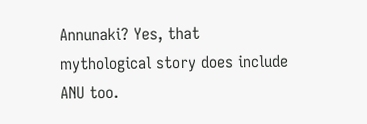Annunaki? Yes, that mythological story does include ANU too.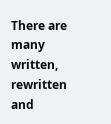There are many written, rewritten and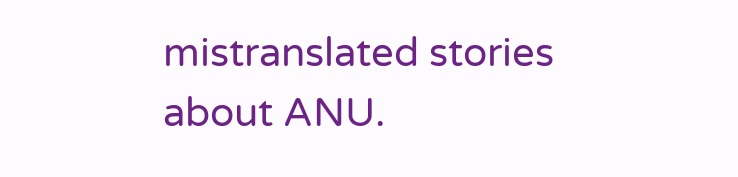mistranslated stories about ANU.